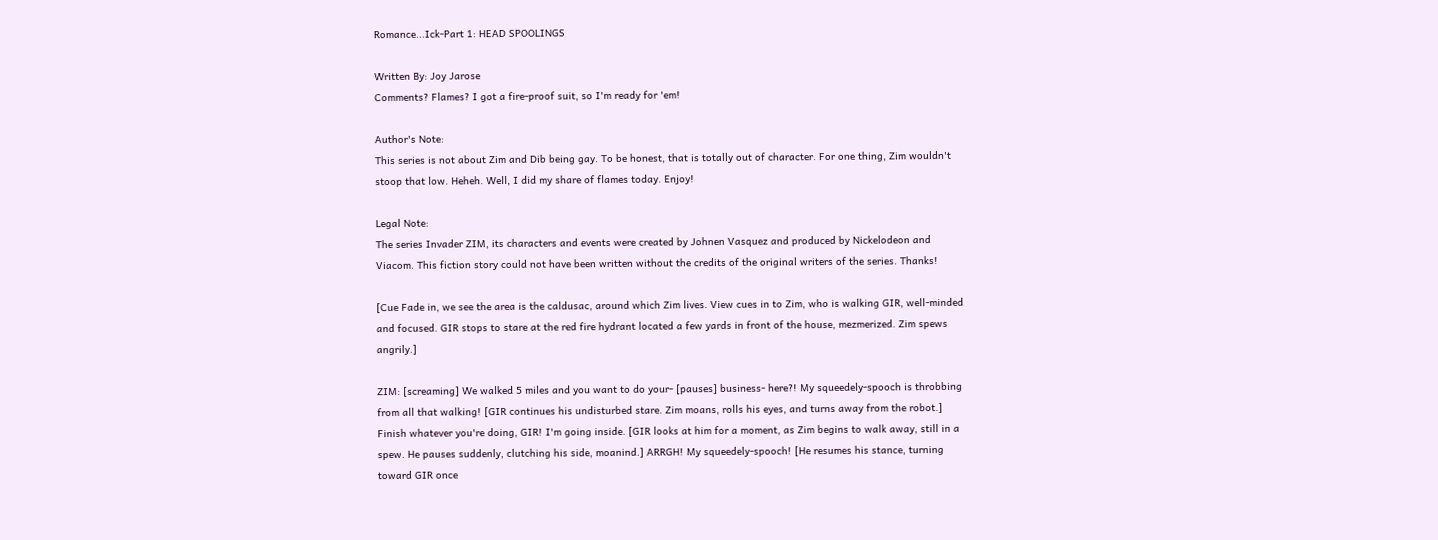Romance...Ick-Part 1: HEAD SPOOLINGS

Written By: Joy Jarose
Comments? Flames? I got a fire-proof suit, so I'm ready for 'em!

Author's Note:
This series is not about Zim and Dib being gay. To be honest, that is totally out of character. For one thing, Zim wouldn't stoop that low. Heheh. Well, I did my share of flames today. Enjoy!

Legal Note:
The series Invader ZIM, its characters and events were created by Johnen Vasquez and produced by Nickelodeon and Viacom. This fiction story could not have been written without the credits of the original writers of the series. Thanks!

[Cue Fade in, we see the area is the caldusac, around which Zim lives. View cues in to Zim, who is walking GIR, well-minded and focused. GIR stops to stare at the red fire hydrant located a few yards in front of the house, mezmerized. Zim spews angrily.]

ZIM: [screaming] We walked 5 miles and you want to do your- [pauses] business- here?! My squeedely-spooch is throbbing from all that walking! [GIR continues his undisturbed stare. Zim moans, rolls his eyes, and turns away from the robot.] Finish whatever you're doing, GIR! I'm going inside. [GIR looks at him for a moment, as Zim begins to walk away, still in a spew. He pauses suddenly, clutching his side, moanind.] ARRGH! My squeedely-spooch! [He resumes his stance, turning toward GIR once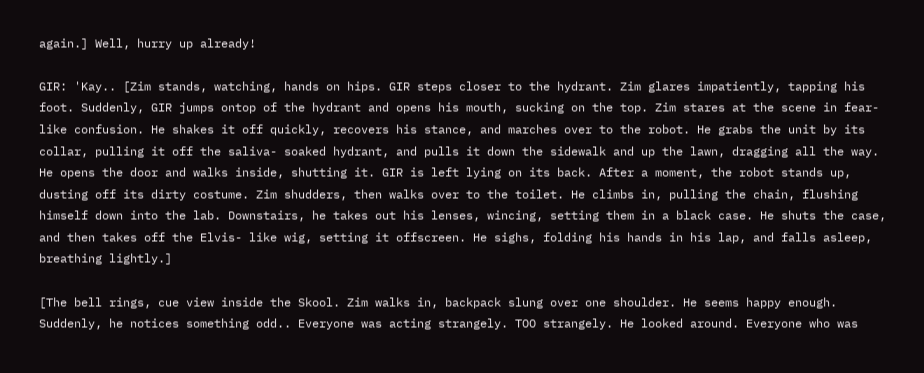again.] Well, hurry up already!

GIR: 'Kay.. [Zim stands, watching, hands on hips. GIR steps closer to the hydrant. Zim glares impatiently, tapping his foot. Suddenly, GIR jumps ontop of the hydrant and opens his mouth, sucking on the top. Zim stares at the scene in fear-like confusion. He shakes it off quickly, recovers his stance, and marches over to the robot. He grabs the unit by its collar, pulling it off the saliva- soaked hydrant, and pulls it down the sidewalk and up the lawn, dragging all the way. He opens the door and walks inside, shutting it. GIR is left lying on its back. After a moment, the robot stands up, dusting off its dirty costume. Zim shudders, then walks over to the toilet. He climbs in, pulling the chain, flushing himself down into the lab. Downstairs, he takes out his lenses, wincing, setting them in a black case. He shuts the case, and then takes off the Elvis- like wig, setting it offscreen. He sighs, folding his hands in his lap, and falls asleep, breathing lightly.]

[The bell rings, cue view inside the Skool. Zim walks in, backpack slung over one shoulder. He seems happy enough. Suddenly, he notices something odd.. Everyone was acting strangely. TOO strangely. He looked around. Everyone who was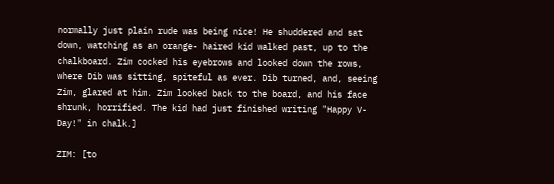normally just plain rude was being nice! He shuddered and sat down, watching as an orange- haired kid walked past, up to the chalkboard. Zim cocked his eyebrows and looked down the rows, where Dib was sitting, spiteful as ever. Dib turned, and, seeing Zim, glared at him. Zim looked back to the board, and his face shrunk, horrified. The kid had just finished writing "Happy V-Day!" in chalk.]

ZIM: [to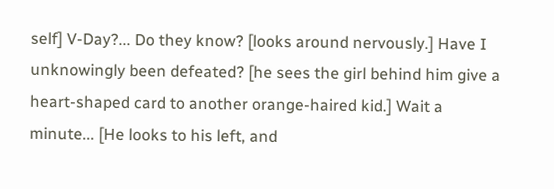self] V-Day?... Do they know? [looks around nervously.] Have I unknowingly been defeated? [he sees the girl behind him give a heart-shaped card to another orange-haired kid.] Wait a minute... [He looks to his left, and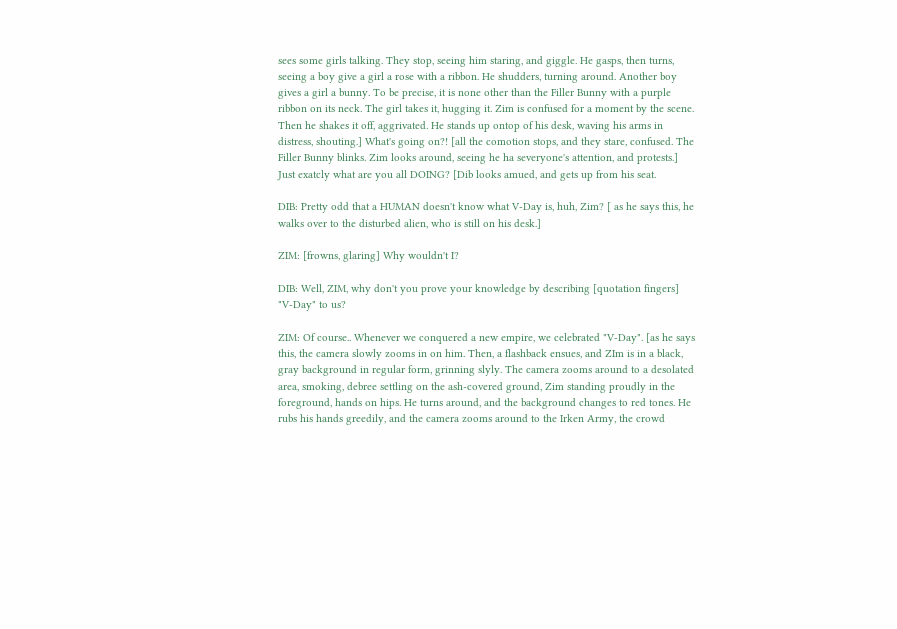sees some girls talking. They stop, seeing him staring, and giggle. He gasps, then turns, seeing a boy give a girl a rose with a ribbon. He shudders, turning around. Another boy gives a girl a bunny. To be precise, it is none other than the Filler Bunny with a purple ribbon on its neck. The girl takes it, hugging it. Zim is confused for a moment by the scene. Then he shakes it off, aggrivated. He stands up ontop of his desk, waving his arms in distress, shouting.] What's going on?! [all the comotion stops, and they stare, confused. The Filler Bunny blinks. Zim looks around, seeing he ha severyone's attention, and protests.] Just exatcly what are you all DOING? [Dib looks amued, and gets up from his seat.

DIB: Pretty odd that a HUMAN doesn't know what V-Day is, huh, Zim? [ as he says this, he walks over to the disturbed alien, who is still on his desk.]

ZIM: [frowns, glaring] Why wouldn't I?

DIB: Well, ZIM, why don't you prove your knowledge by describing [quotation fingers] "V-Day" to us?

ZIM: Of course.. Whenever we conquered a new empire, we celebrated "V-Day". [as he says this, the camera slowly zooms in on him. Then, a flashback ensues, and ZIm is in a black, gray background in regular form, grinning slyly. The camera zooms around to a desolated area, smoking, debree settling on the ash-covered ground, Zim standing proudly in the foreground, hands on hips. He turns around, and the background changes to red tones. He rubs his hands greedily, and the camera zooms around to the Irken Army, the crowd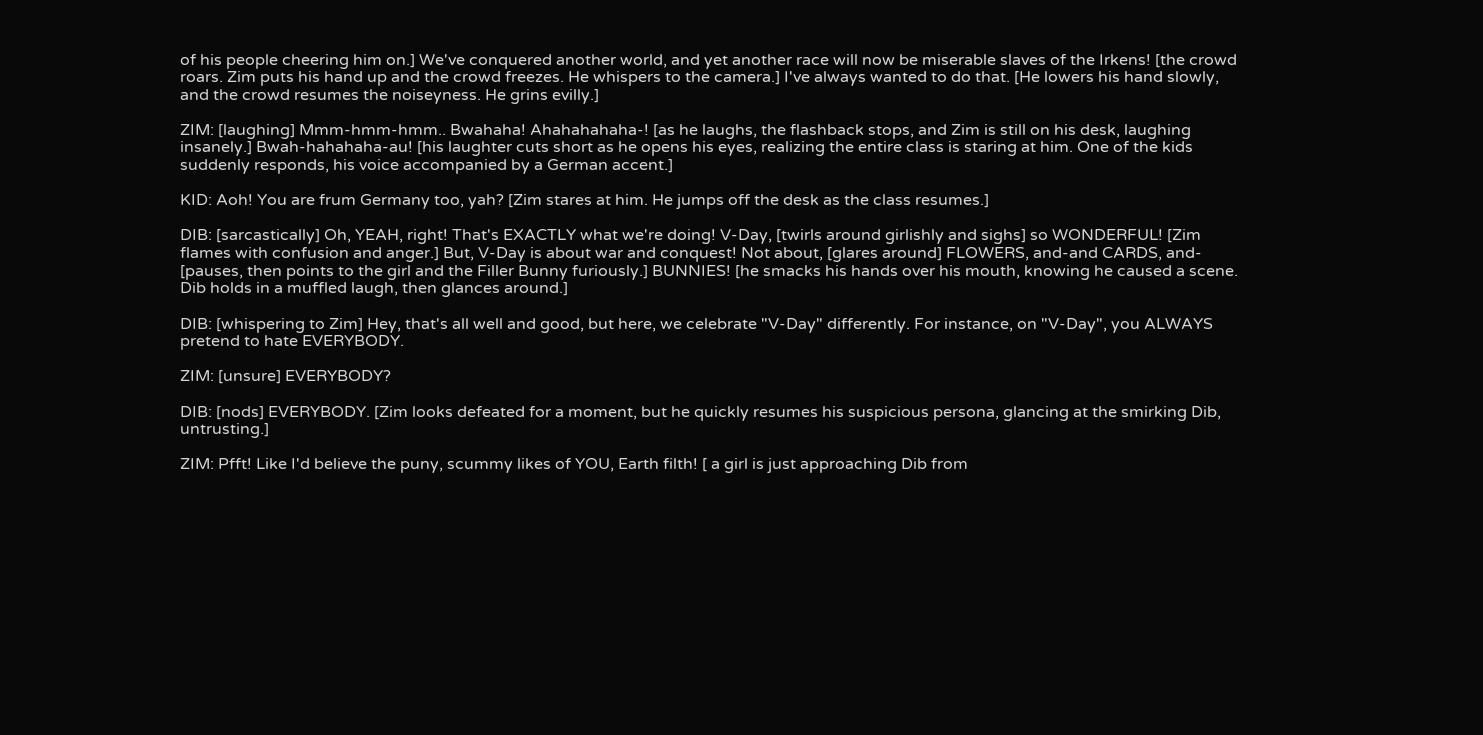of his people cheering him on.] We've conquered another world, and yet another race will now be miserable slaves of the Irkens! [the crowd roars. Zim puts his hand up and the crowd freezes. He whispers to the camera.] I've always wanted to do that. [He lowers his hand slowly, and the crowd resumes the noiseyness. He grins evilly.]

ZIM: [laughing] Mmm-hmm-hmm.. Bwahaha! Ahahahahaha-! [as he laughs, the flashback stops, and Zim is still on his desk, laughing insanely.] Bwah-hahahaha-au! [his laughter cuts short as he opens his eyes, realizing the entire class is staring at him. One of the kids suddenly responds, his voice accompanied by a German accent.]

KID: Aoh! You are frum Germany too, yah? [Zim stares at him. He jumps off the desk as the class resumes.]

DIB: [sarcastically] Oh, YEAH, right! That's EXACTLY what we're doing! V-Day, [twirls around girlishly and sighs] so WONDERFUL! [Zim flames with confusion and anger.] But, V-Day is about war and conquest! Not about, [glares around] FLOWERS, and-and CARDS, and- [pauses, then points to the girl and the Filler Bunny furiously.] BUNNIES! [he smacks his hands over his mouth, knowing he caused a scene. Dib holds in a muffled laugh, then glances around.]

DIB: [whispering to Zim] Hey, that's all well and good, but here, we celebrate "V-Day" differently. For instance, on "V-Day", you ALWAYS pretend to hate EVERYBODY.

ZIM: [unsure] EVERYBODY?

DIB: [nods] EVERYBODY. [Zim looks defeated for a moment, but he quickly resumes his suspicious persona, glancing at the smirking Dib, untrusting.]

ZIM: Pfft! Like I'd believe the puny, scummy likes of YOU, Earth filth! [ a girl is just approaching Dib from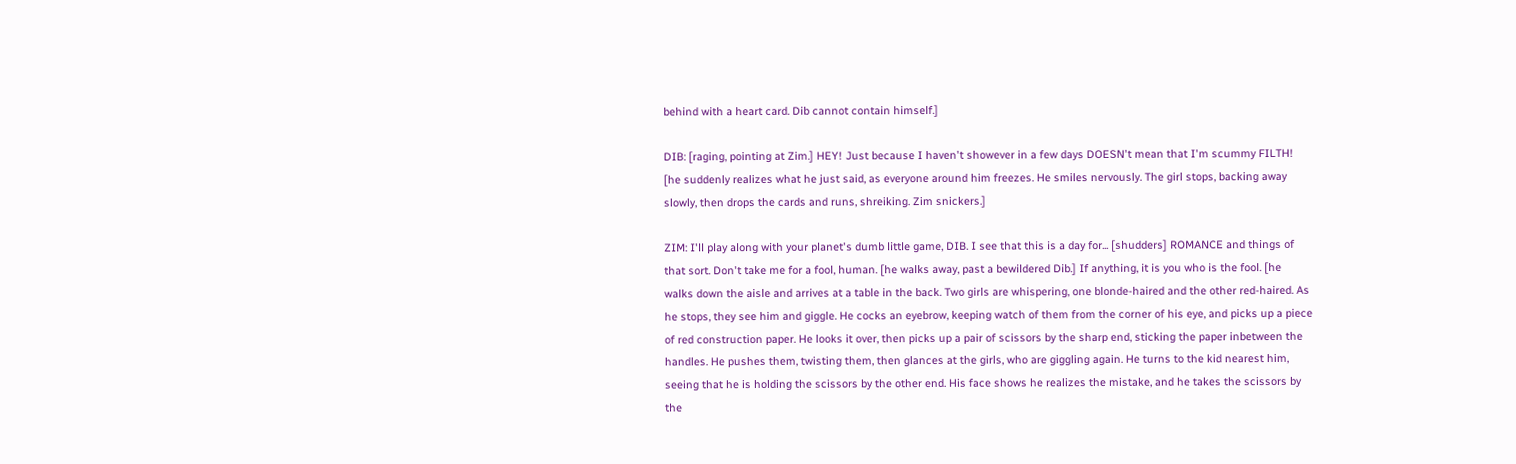behind with a heart card. Dib cannot contain himself.]

DIB: [raging, pointing at Zim.] HEY! Just because I haven't showever in a few days DOESN't mean that I'm scummy FILTH! [he suddenly realizes what he just said, as everyone around him freezes. He smiles nervously. The girl stops, backing away slowly, then drops the cards and runs, shreiking. Zim snickers.]

ZIM: I'll play along with your planet's dumb little game, DIB. I see that this is a day for... [shudders] ROMANCE and things of that sort. Don't take me for a fool, human. [he walks away, past a bewildered Dib.] If anything, it is you who is the fool. [he walks down the aisle and arrives at a table in the back. Two girls are whispering, one blonde-haired and the other red-haired. As he stops, they see him and giggle. He cocks an eyebrow, keeping watch of them from the corner of his eye, and picks up a piece of red construction paper. He looks it over, then picks up a pair of scissors by the sharp end, sticking the paper inbetween the handles. He pushes them, twisting them, then glances at the girls, who are giggling again. He turns to the kid nearest him, seeing that he is holding the scissors by the other end. His face shows he realizes the mistake, and he takes the scissors by the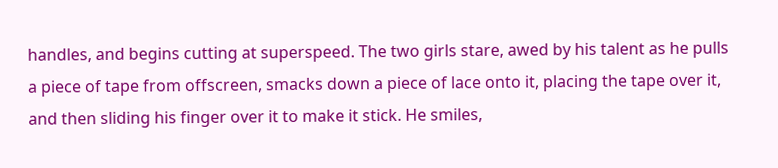handles, and begins cutting at superspeed. The two girls stare, awed by his talent as he pulls a piece of tape from offscreen, smacks down a piece of lace onto it, placing the tape over it, and then sliding his finger over it to make it stick. He smiles,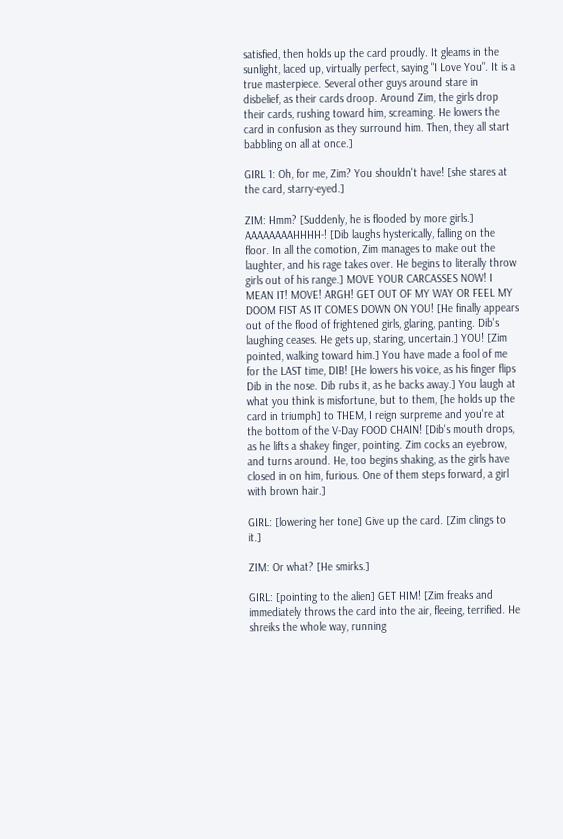satisfied, then holds up the card proudly. It gleams in the sunlight, laced up, virtually perfect, saying "I Love You". It is a true masterpiece. Several other guys around stare in disbelief, as their cards droop. Around Zim, the girls drop their cards, rushing toward him, screaming. He lowers the card in confusion as they surround him. Then, they all start babbling on all at once.]

GIRL 1: Oh, for me, Zim? You shouldn't have! [she stares at the card, starry-eyed.]

ZIM: Hmm? [Suddenly, he is flooded by more girls.] AAAAAAAAHHHH-! [Dib laughs hysterically, falling on the floor. In all the comotion, Zim manages to make out the laughter, and his rage takes over. He begins to literally throw girls out of his range.] MOVE YOUR CARCASSES NOW! I MEAN IT! MOVE! ARGH! GET OUT OF MY WAY OR FEEL MY DOOM FIST AS IT COMES DOWN ON YOU! [He finally appears out of the flood of frightened girls, glaring, panting. Dib's laughing ceases. He gets up, staring, uncertain.] YOU! [Zim pointed, walking toward him.] You have made a fool of me for the LAST time, DIB! [He lowers his voice, as his finger flips Dib in the nose. Dib rubs it, as he backs away.] You laugh at what you think is misfortune, but to them, [he holds up the card in triumph] to THEM, I reign surpreme and you're at the bottom of the V-Day FOOD CHAIN! [Dib's mouth drops, as he lifts a shakey finger, pointing. Zim cocks an eyebrow, and turns around. He, too begins shaking, as the girls have closed in on him, furious. One of them steps forward, a girl with brown hair.]

GIRL: [lowering her tone] Give up the card. [Zim clings to it.]

ZIM: Or what? [He smirks.]

GIRL: [pointing to the alien] GET HIM! [Zim freaks and immediately throws the card into the air, fleeing, terrified. He shreiks the whole way, running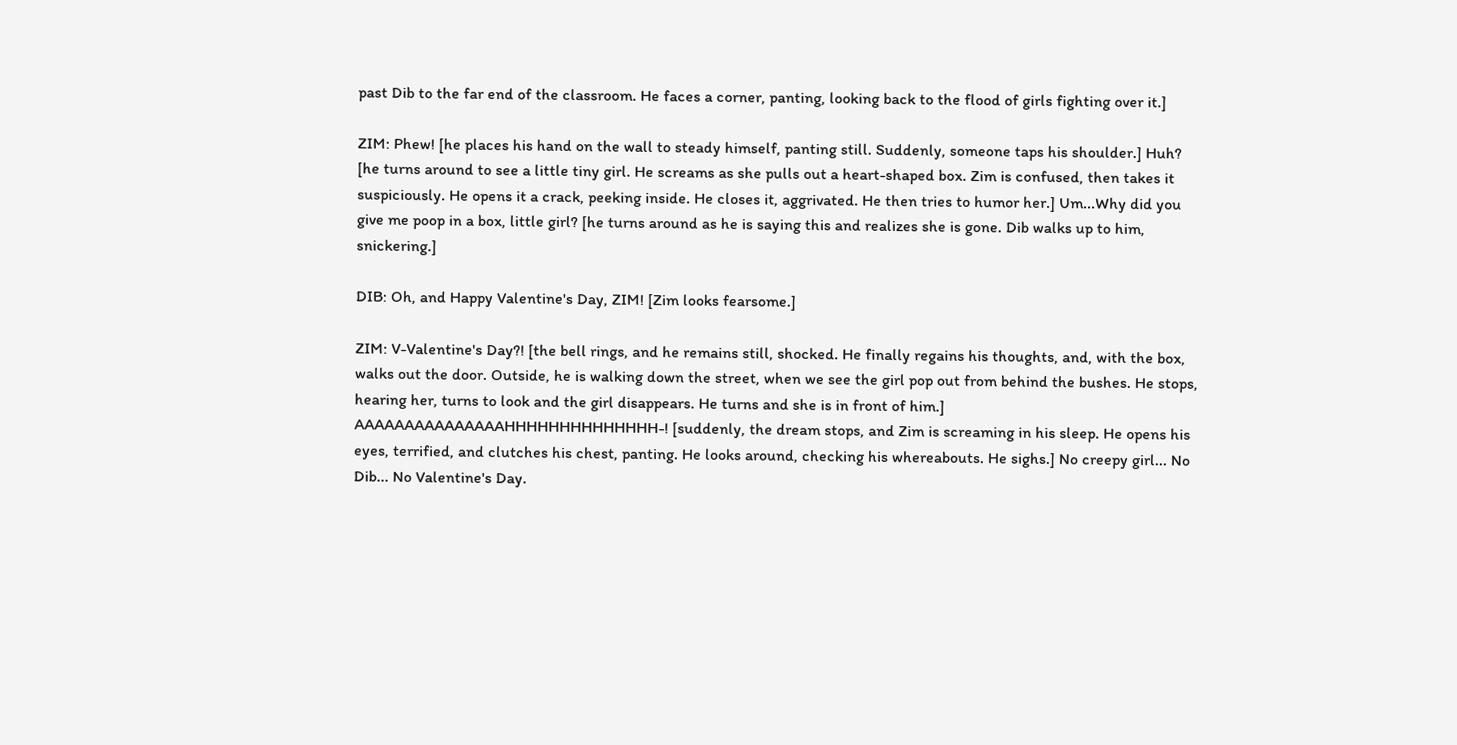past Dib to the far end of the classroom. He faces a corner, panting, looking back to the flood of girls fighting over it.]

ZIM: Phew! [he places his hand on the wall to steady himself, panting still. Suddenly, someone taps his shoulder.] Huh? [he turns around to see a little tiny girl. He screams as she pulls out a heart-shaped box. Zim is confused, then takes it suspiciously. He opens it a crack, peeking inside. He closes it, aggrivated. He then tries to humor her.] Um...Why did you give me poop in a box, little girl? [he turns around as he is saying this and realizes she is gone. Dib walks up to him, snickering.]

DIB: Oh, and Happy Valentine's Day, ZIM! [Zim looks fearsome.]

ZIM: V-Valentine's Day?! [the bell rings, and he remains still, shocked. He finally regains his thoughts, and, with the box, walks out the door. Outside, he is walking down the street, when we see the girl pop out from behind the bushes. He stops, hearing her, turns to look and the girl disappears. He turns and she is in front of him.] AAAAAAAAAAAAAAAHHHHHHHHHHHHHH-! [suddenly, the dream stops, and Zim is screaming in his sleep. He opens his eyes, terrified, and clutches his chest, panting. He looks around, checking his whereabouts. He sighs.] No creepy girl... No Dib... No Valentine's Day.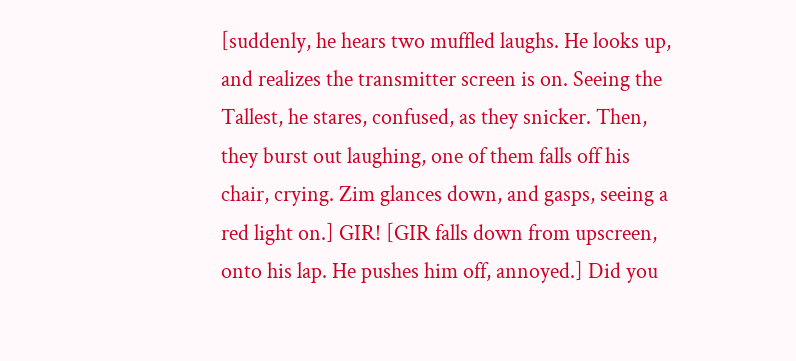[suddenly, he hears two muffled laughs. He looks up, and realizes the transmitter screen is on. Seeing the Tallest, he stares, confused, as they snicker. Then, they burst out laughing, one of them falls off his chair, crying. Zim glances down, and gasps, seeing a red light on.] GIR! [GIR falls down from upscreen, onto his lap. He pushes him off, annoyed.] Did you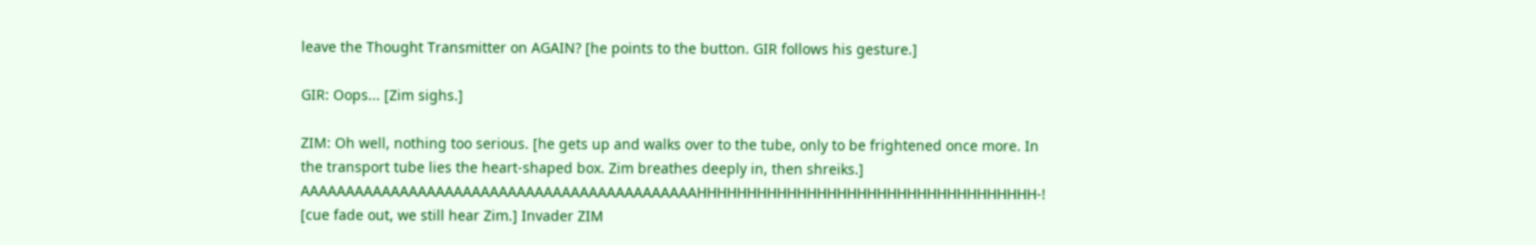leave the Thought Transmitter on AGAIN? [he points to the button. GIR follows his gesture.]

GIR: Oops... [Zim sighs.]

ZIM: Oh well, nothing too serious. [he gets up and walks over to the tube, only to be frightened once more. In the transport tube lies the heart-shaped box. Zim breathes deeply in, then shreiks.] AAAAAAAAAAAAAAAAAAAAAAAAAAAAAAAAAAAAAAAAAAAAHHHHHHHHHHHHHHHHHHHHHHHHHHHHHHHHHH-! [cue fade out, we still hear Zim.] Invader ZIM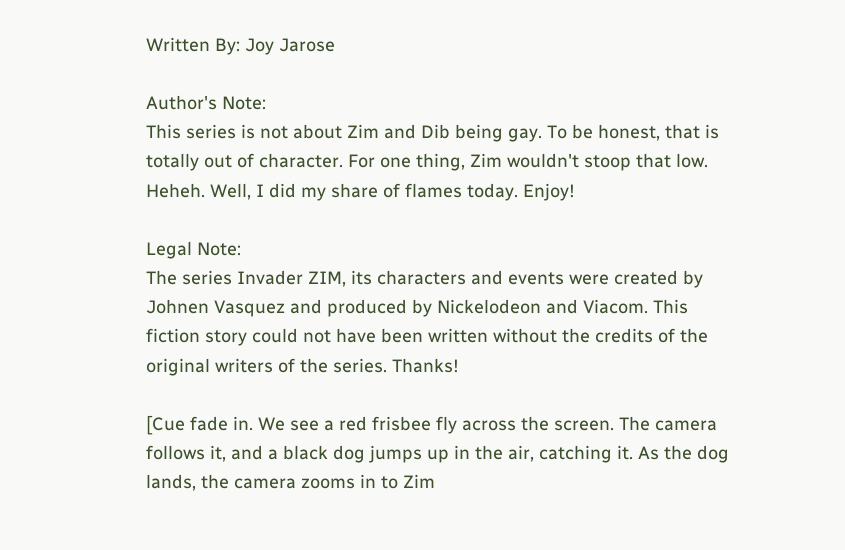Written By: Joy Jarose

Author's Note:
This series is not about Zim and Dib being gay. To be honest, that is totally out of character. For one thing, Zim wouldn't stoop that low. Heheh. Well, I did my share of flames today. Enjoy!

Legal Note:
The series Invader ZIM, its characters and events were created by Johnen Vasquez and produced by Nickelodeon and Viacom. This fiction story could not have been written without the credits of the original writers of the series. Thanks!

[Cue fade in. We see a red frisbee fly across the screen. The camera follows it, and a black dog jumps up in the air, catching it. As the dog lands, the camera zooms in to Zim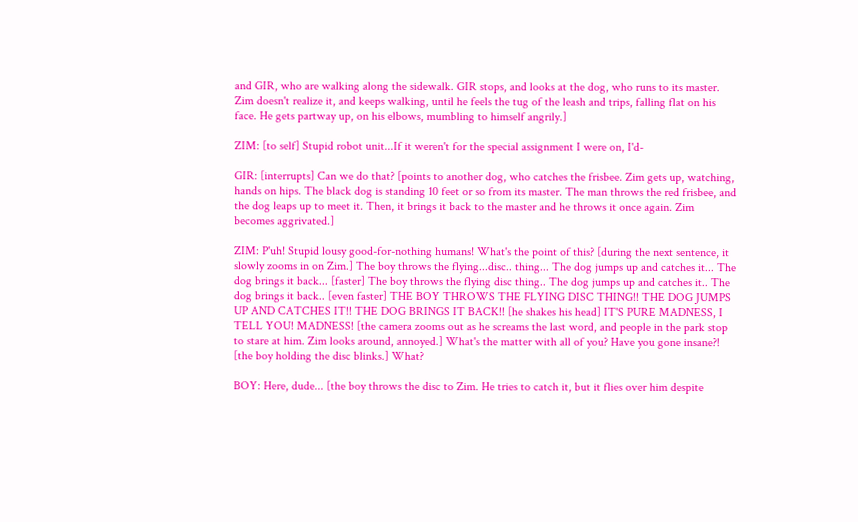and GIR, who are walking along the sidewalk. GIR stops, and looks at the dog, who runs to its master. Zim doesn't realize it, and keeps walking, until he feels the tug of the leash and trips, falling flat on his face. He gets partway up, on his elbows, mumbling to himself angrily.]

ZIM: [to self] Stupid robot unit...If it weren't for the special assignment I were on, I'd-

GIR: [interrupts] Can we do that? [points to another dog, who catches the frisbee. Zim gets up, watching, hands on hips. The black dog is standing 10 feet or so from its master. The man throws the red frisbee, and the dog leaps up to meet it. Then, it brings it back to the master and he throws it once again. Zim becomes aggrivated.]

ZIM: P'uh! Stupid lousy good-for-nothing humans! What's the point of this? [during the next sentence, it slowly zooms in on Zim.] The boy throws the flying...disc.. thing... The dog jumps up and catches it... The dog brings it back... [faster] The boy throws the flying disc thing.. The dog jumps up and catches it.. The dog brings it back.. [even faster] THE BOY THROWS THE FLYING DISC THING!! THE DOG JUMPS UP AND CATCHES IT!! THE DOG BRINGS IT BACK!! [he shakes his head] IT'S PURE MADNESS, I TELL YOU! MADNESS! [the camera zooms out as he screams the last word, and people in the park stop to stare at him. Zim looks around, annoyed.] What's the matter with all of you? Have you gone insane?! [the boy holding the disc blinks.] What?

BOY: Here, dude... [the boy throws the disc to Zim. He tries to catch it, but it flies over him despite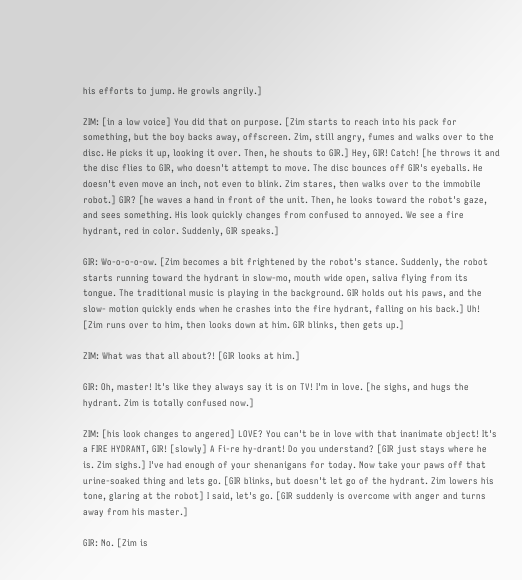his efforts to jump. He growls angrily.]

ZIM: [in a low voice] You did that on purpose. [Zim starts to reach into his pack for something, but the boy backs away, offscreen. Zim, still angry, fumes and walks over to the disc. He picks it up, looking it over. Then, he shouts to GIR.] Hey, GIR! Catch! [he throws it and the disc flies to GIR, who doesn't attempt to move. The disc bounces off GIR's eyeballs. He doesn't even move an inch, not even to blink. Zim stares, then walks over to the immobile robot.] GIR? [he waves a hand in front of the unit. Then, he looks toward the robot's gaze, and sees something. His look quickly changes from confused to annoyed. We see a fire hydrant, red in color. Suddenly, GIR speaks.]

GIR: Wo-o-o-o-ow. [Zim becomes a bit frightened by the robot's stance. Suddenly, the robot starts running toward the hydrant in slow-mo, mouth wide open, saliva flying from its tongue. The traditional music is playing in the background. GIR holds out his paws, and the slow- motion quickly ends when he crashes into the fire hydrant, falling on his back.] Uh! [Zim runs over to him, then looks down at him. GIR blinks, then gets up.]

ZIM: What was that all about?! [GIR looks at him.]

GIR: Oh, master! It's like they always say it is on TV! I'm in love. [he sighs, and hugs the hydrant. Zim is totally confused now.]

ZIM: [his look changes to angered] LOVE? You can't be in love with that inanimate object! It's a FIRE HYDRANT, GIR! [slowly] A Fi-re hy-drant! Do you understand? [GIR just stays where he is. Zim sighs.] I've had enough of your shenanigans for today. Now take your paws off that urine-soaked thing and lets go. [GIR blinks, but doesn't let go of the hydrant. Zim lowers his tone, glaring at the robot] I said, let's go. [GIR suddenly is overcome with anger and turns away from his master.]

GIR: No. [Zim is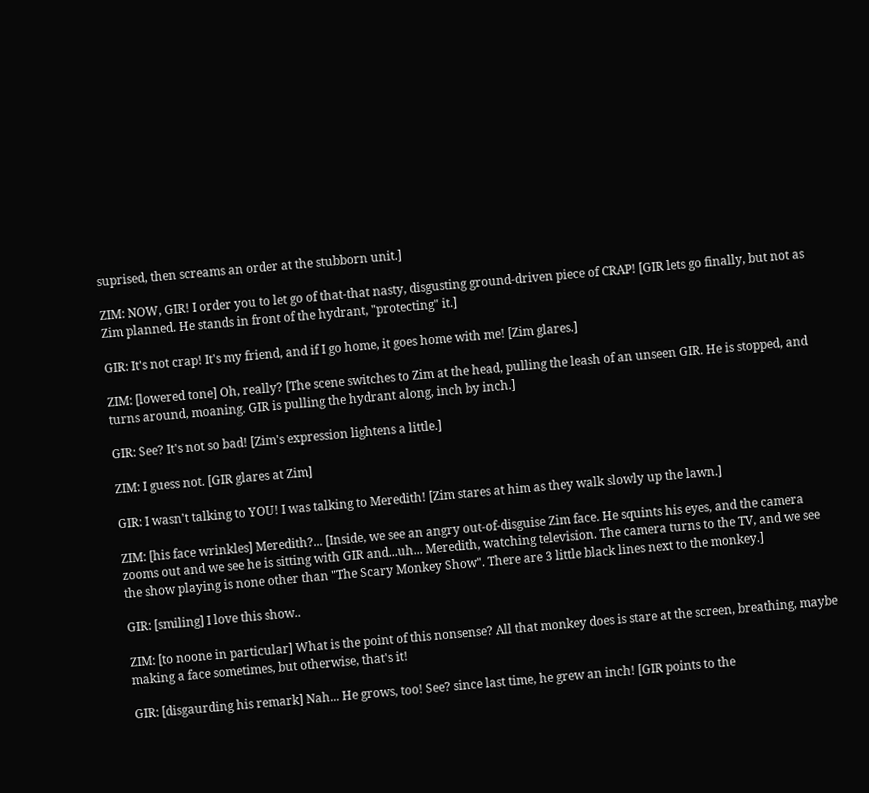suprised, then screams an order at the stubborn unit.]

ZIM: NOW, GIR! I order you to let go of that-that nasty, disgusting ground-driven piece of CRAP! [GIR lets go finally, but not as Zim planned. He stands in front of the hydrant, "protecting" it.]

GIR: It's not crap! It's my friend, and if I go home, it goes home with me! [Zim glares.]

ZIM: [lowered tone] Oh, really? [The scene switches to Zim at the head, pulling the leash of an unseen GIR. He is stopped, and turns around, moaning. GIR is pulling the hydrant along, inch by inch.]

GIR: See? It's not so bad! [Zim's expression lightens a little.]

ZIM: I guess not. [GIR glares at Zim]

GIR: I wasn't talking to YOU! I was talking to Meredith! [Zim stares at him as they walk slowly up the lawn.]

ZIM: [his face wrinkles] Meredith?... [Inside, we see an angry out-of-disguise Zim face. He squints his eyes, and the camera zooms out and we see he is sitting with GIR and...uh... Meredith, watching television. The camera turns to the TV, and we see the show playing is none other than "The Scary Monkey Show". There are 3 little black lines next to the monkey.]

GIR: [smiling] I love this show..

ZIM: [to noone in particular] What is the point of this nonsense? All that monkey does is stare at the screen, breathing, maybe making a face sometimes, but otherwise, that's it!

GIR: [disgaurding his remark] Nah... He grows, too! See? since last time, he grew an inch! [GIR points to the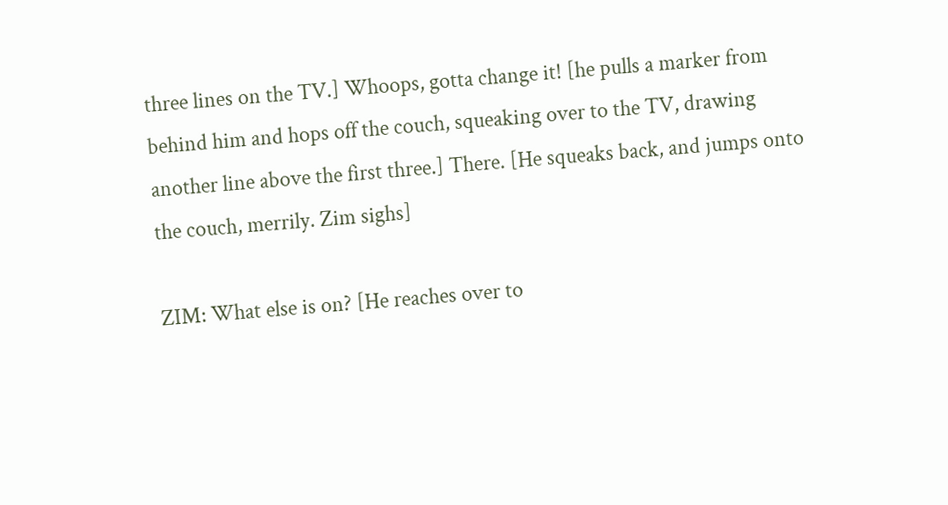three lines on the TV.] Whoops, gotta change it! [he pulls a marker from behind him and hops off the couch, squeaking over to the TV, drawing another line above the first three.] There. [He squeaks back, and jumps onto the couch, merrily. Zim sighs]

ZIM: What else is on? [He reaches over to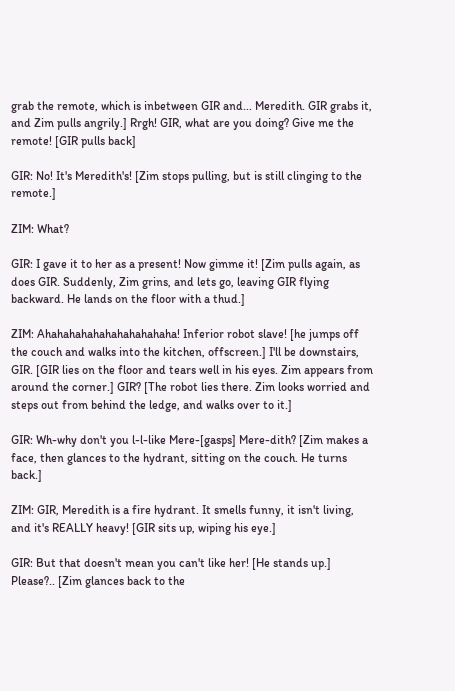grab the remote, which is inbetween GIR and... Meredith. GIR grabs it, and Zim pulls angrily.] Rrgh! GIR, what are you doing? Give me the remote! [GIR pulls back]

GIR: No! It's Meredith's! [Zim stops pulling, but is still clinging to the remote.]

ZIM: What?

GIR: I gave it to her as a present! Now gimme it! [Zim pulls again, as does GIR. Suddenly, Zim grins, and lets go, leaving GIR flying backward. He lands on the floor with a thud.]

ZIM: Ahahahahahahahahahahaha! Inferior robot slave! [he jumps off the couch and walks into the kitchen, offscreen.] I'll be downstairs, GIR. [GIR lies on the floor and tears well in his eyes. Zim appears from around the corner.] GIR? [The robot lies there. Zim looks worried and steps out from behind the ledge, and walks over to it.]

GIR: Wh-why don't you l-l-like Mere-[gasps] Mere-dith? [Zim makes a face, then glances to the hydrant, sitting on the couch. He turns back.]

ZIM: GIR, Meredith is a fire hydrant. It smells funny, it isn't living, and it's REALLY heavy! [GIR sits up, wiping his eye.]

GIR: But that doesn't mean you can't like her! [He stands up.] Please?.. [Zim glances back to the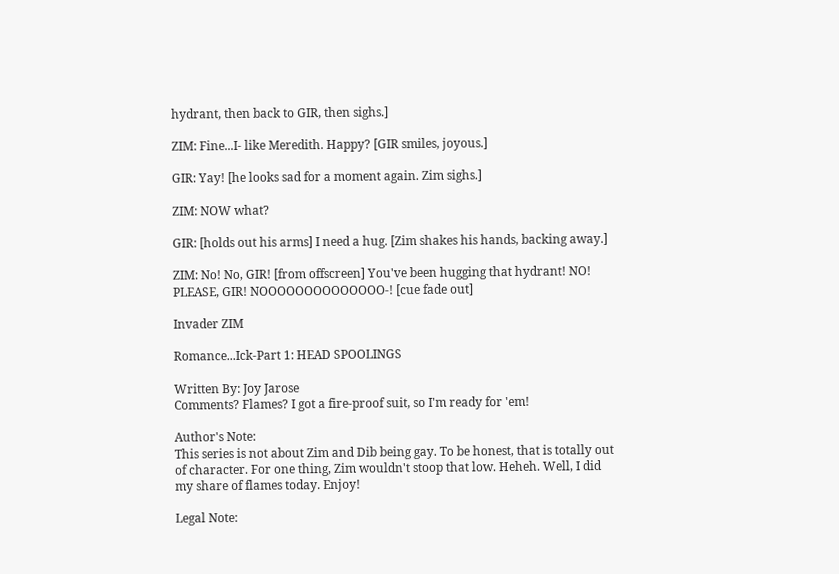hydrant, then back to GIR, then sighs.]

ZIM: Fine...I- like Meredith. Happy? [GIR smiles, joyous.]

GIR: Yay! [he looks sad for a moment again. Zim sighs.]

ZIM: NOW what?

GIR: [holds out his arms] I need a hug. [Zim shakes his hands, backing away.]

ZIM: No! No, GIR! [from offscreen] You've been hugging that hydrant! NO! PLEASE, GIR! NOOOOOOOOOOOOOO-! [cue fade out]

Invader ZIM

Romance...Ick-Part 1: HEAD SPOOLINGS

Written By: Joy Jarose
Comments? Flames? I got a fire-proof suit, so I'm ready for 'em!

Author's Note:
This series is not about Zim and Dib being gay. To be honest, that is totally out of character. For one thing, Zim wouldn't stoop that low. Heheh. Well, I did my share of flames today. Enjoy!

Legal Note: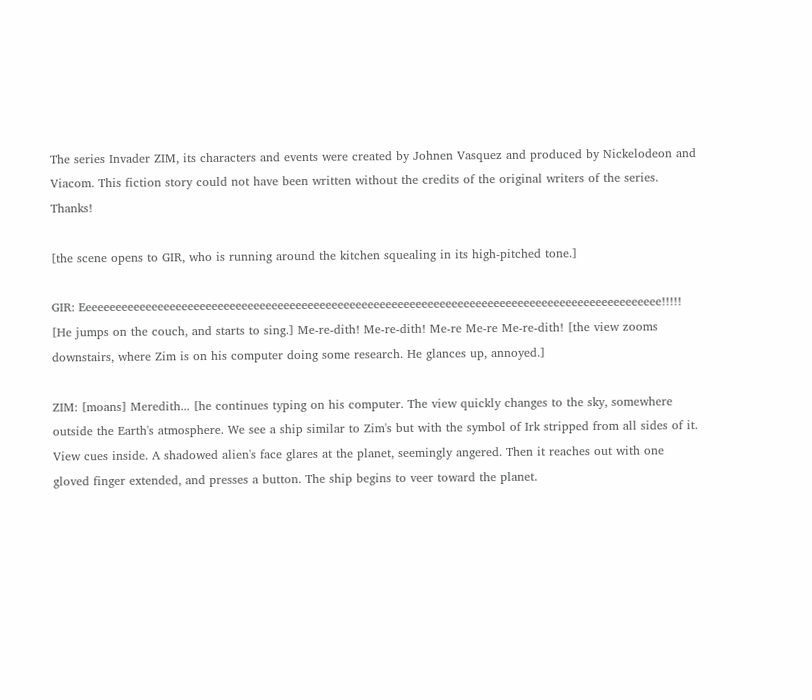The series Invader ZIM, its characters and events were created by Johnen Vasquez and produced by Nickelodeon and Viacom. This fiction story could not have been written without the credits of the original writers of the series. Thanks!

[the scene opens to GIR, who is running around the kitchen squealing in its high-pitched tone.]

GIR: Eeeeeeeeeeeeeeeeeeeeeeeeeeeeeeeeeeeeeeeeeeeeeeeeeeeeeeeeeeeeeeeeeeeeeeeeeeeeeeeeeeeeeeeeeeeeeeeee!!!!! [He jumps on the couch, and starts to sing.] Me-re-dith! Me-re-dith! Me-re Me-re Me-re-dith! [the view zooms downstairs, where Zim is on his computer doing some research. He glances up, annoyed.]

ZIM: [moans] Meredith... [he continues typing on his computer. The view quickly changes to the sky, somewhere outside the Earth's atmosphere. We see a ship similar to Zim's but with the symbol of Irk stripped from all sides of it. View cues inside. A shadowed alien's face glares at the planet, seemingly angered. Then it reaches out with one gloved finger extended, and presses a button. The ship begins to veer toward the planet.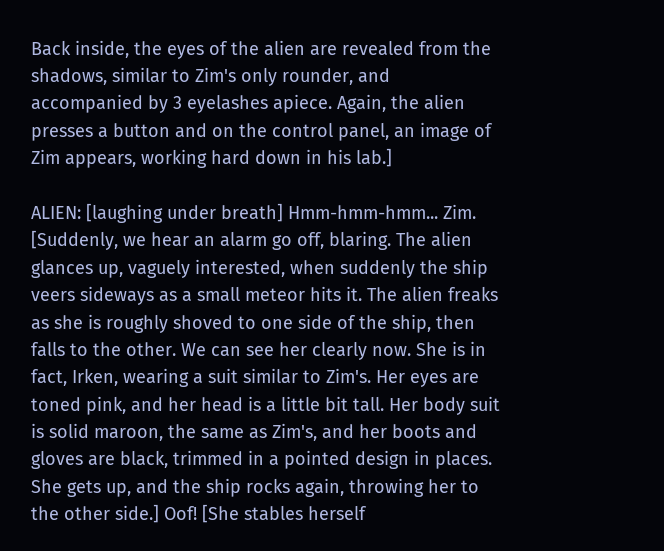Back inside, the eyes of the alien are revealed from the shadows, similar to Zim's only rounder, and accompanied by 3 eyelashes apiece. Again, the alien presses a button and on the control panel, an image of Zim appears, working hard down in his lab.]

ALIEN: [laughing under breath] Hmm-hmm-hmm... Zim. [Suddenly, we hear an alarm go off, blaring. The alien glances up, vaguely interested, when suddenly the ship veers sideways as a small meteor hits it. The alien freaks as she is roughly shoved to one side of the ship, then falls to the other. We can see her clearly now. She is in fact, Irken, wearing a suit similar to Zim's. Her eyes are toned pink, and her head is a little bit tall. Her body suit is solid maroon, the same as Zim's, and her boots and gloves are black, trimmed in a pointed design in places. She gets up, and the ship rocks again, throwing her to the other side.] Oof! [She stables herself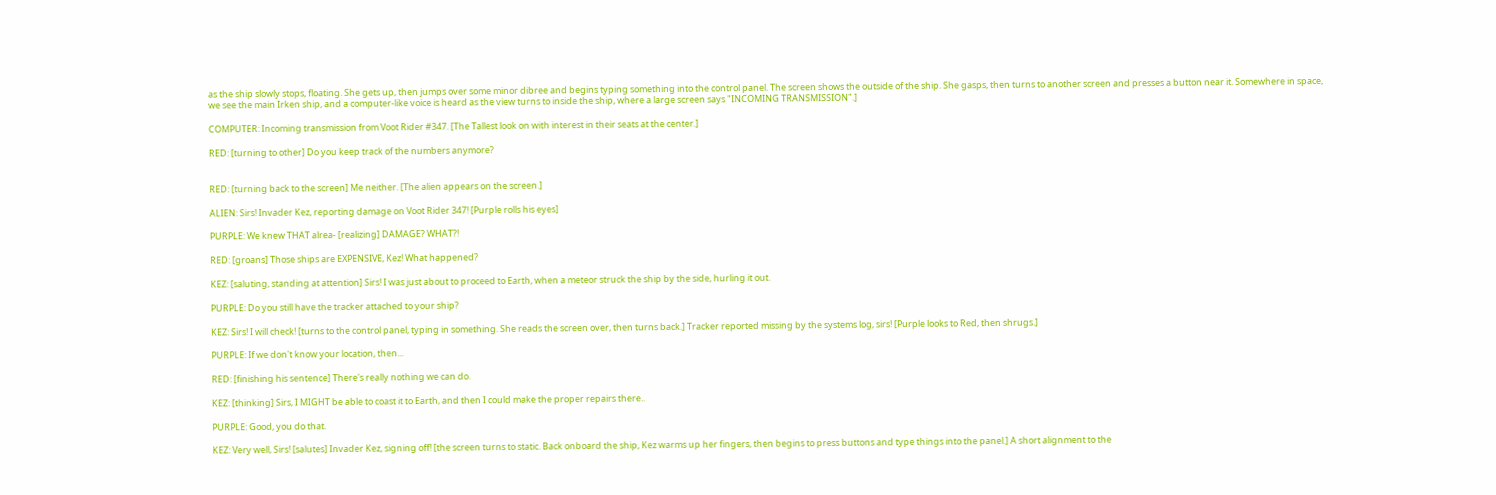as the ship slowly stops, floating. She gets up, then jumps over some minor dibree and begins typing something into the control panel. The screen shows the outside of the ship. She gasps, then turns to another screen and presses a button near it. Somewhere in space, we see the main Irken ship, and a computer-like voice is heard as the view turns to inside the ship, where a large screen says "INCOMING TRANSMISSION".]

COMPUTER: Incoming transmission from Voot Rider #347. [The Tallest look on with interest in their seats at the center.]

RED: [turning to other] Do you keep track of the numbers anymore?


RED: [turning back to the screen] Me neither. [The alien appears on the screen.]

ALIEN: Sirs! Invader Kez, reporting damage on Voot Rider 347! [Purple rolls his eyes]

PURPLE: We knew THAT alrea- [realizing] DAMAGE? WHAT?!

RED: [groans] Those ships are EXPENSIVE, Kez! What happened?

KEZ: [saluting, standing at attention] Sirs! I was just about to proceed to Earth, when a meteor struck the ship by the side, hurling it out.

PURPLE: Do you still have the tracker attached to your ship?

KEZ: Sirs! I will check! [turns to the control panel, typing in something. She reads the screen over, then turns back.] Tracker reported missing by the systems log, sirs! [Purple looks to Red, then shrugs.]

PURPLE: If we don't know your location, then...

RED: [finishing his sentence] There's really nothing we can do.

KEZ: [thinking] Sirs, I MIGHT be able to coast it to Earth, and then I could make the proper repairs there..

PURPLE: Good, you do that.

KEZ: Very well, Sirs! [salutes] Invader Kez, signing off! [the screen turns to static. Back onboard the ship, Kez warms up her fingers, then begins to press buttons and type things into the panel.] A short alignment to the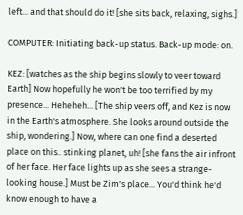left... and that should do it! [she sits back, relaxing, sighs.]

COMPUTER: Initiating back-up status. Back-up mode: on.

KEZ: [watches as the ship begins slowly to veer toward Earth] Now hopefully he won't be too terrified by my presence... Heheheh... [The ship veers off, and Kez is now in the Earth's atmosphere. She looks around outside the ship, wondering.] Now, where can one find a deserted place on this.. stinking planet, uh! [she fans the air infront of her face. Her face lights up as she sees a strange-looking house.] Must be Zim's place... You'd think he'd know enough to have a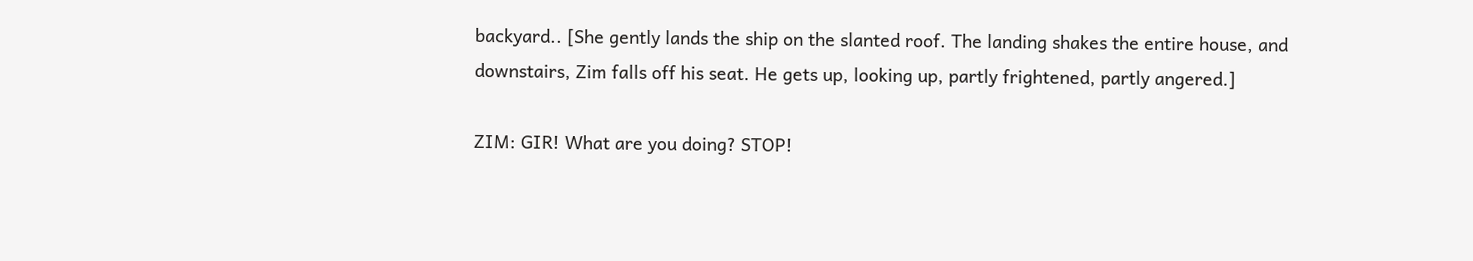backyard.. [She gently lands the ship on the slanted roof. The landing shakes the entire house, and downstairs, Zim falls off his seat. He gets up, looking up, partly frightened, partly angered.]

ZIM: GIR! What are you doing? STOP!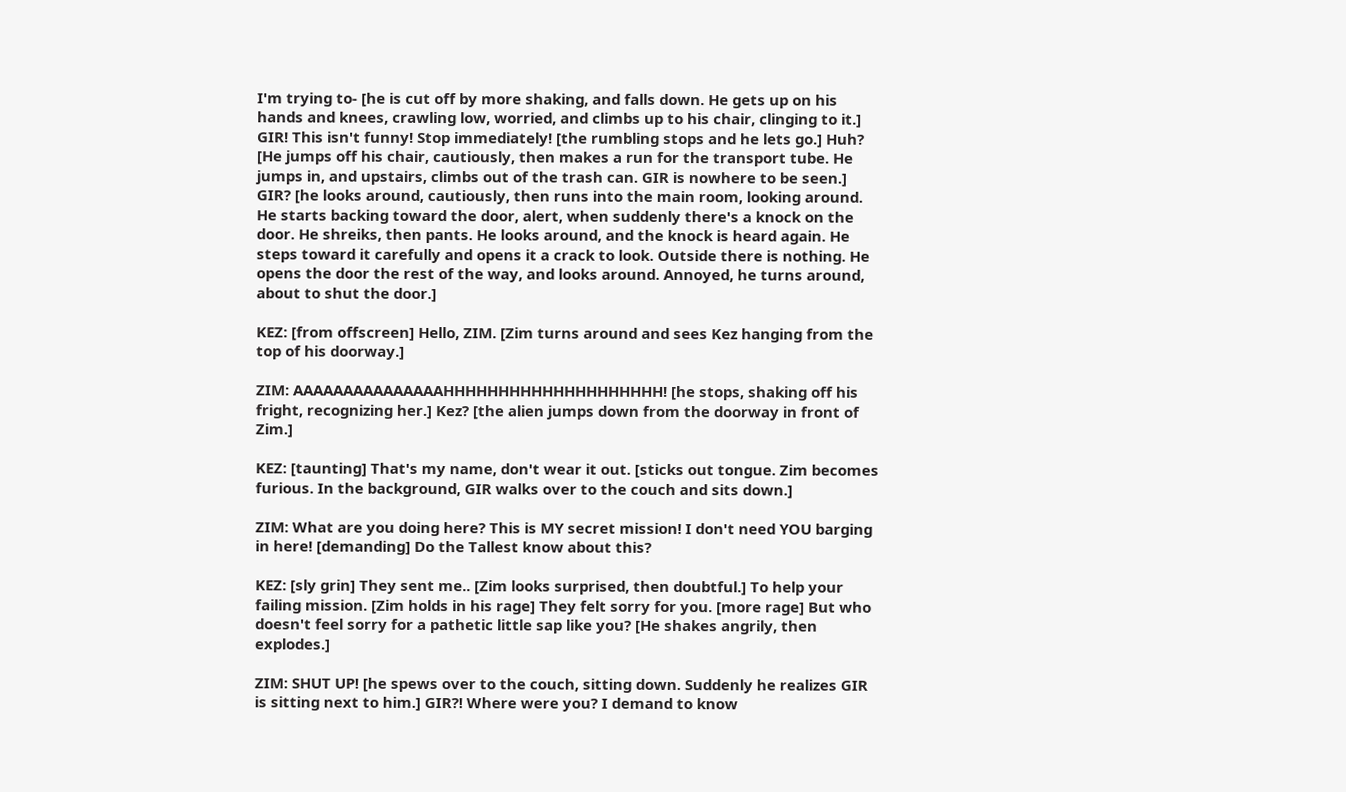I'm trying to- [he is cut off by more shaking, and falls down. He gets up on his hands and knees, crawling low, worried, and climbs up to his chair, clinging to it.] GIR! This isn't funny! Stop immediately! [the rumbling stops and he lets go.] Huh? [He jumps off his chair, cautiously, then makes a run for the transport tube. He jumps in, and upstairs, climbs out of the trash can. GIR is nowhere to be seen.] GIR? [he looks around, cautiously, then runs into the main room, looking around. He starts backing toward the door, alert, when suddenly there's a knock on the door. He shreiks, then pants. He looks around, and the knock is heard again. He steps toward it carefully and opens it a crack to look. Outside there is nothing. He opens the door the rest of the way, and looks around. Annoyed, he turns around, about to shut the door.]

KEZ: [from offscreen] Hello, ZIM. [Zim turns around and sees Kez hanging from the top of his doorway.]

ZIM: AAAAAAAAAAAAAAAHHHHHHHHHHHHHHHHHHHH! [he stops, shaking off his fright, recognizing her.] Kez? [the alien jumps down from the doorway in front of Zim.]

KEZ: [taunting] That's my name, don't wear it out. [sticks out tongue. Zim becomes furious. In the background, GIR walks over to the couch and sits down.]

ZIM: What are you doing here? This is MY secret mission! I don't need YOU barging in here! [demanding] Do the Tallest know about this?

KEZ: [sly grin] They sent me.. [Zim looks surprised, then doubtful.] To help your failing mission. [Zim holds in his rage] They felt sorry for you. [more rage] But who doesn't feel sorry for a pathetic little sap like you? [He shakes angrily, then explodes.]

ZIM: SHUT UP! [he spews over to the couch, sitting down. Suddenly he realizes GIR is sitting next to him.] GIR?! Where were you? I demand to know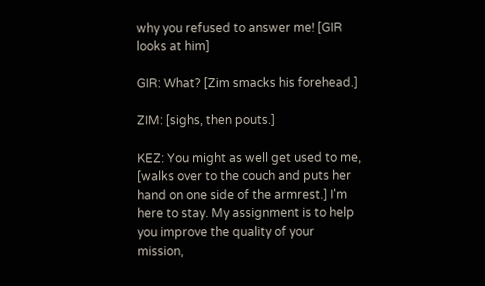why you refused to answer me! [GIR looks at him]

GIR: What? [Zim smacks his forehead.]

ZIM: [sighs, then pouts.]

KEZ: You might as well get used to me, [walks over to the couch and puts her hand on one side of the armrest.] I'm here to stay. My assignment is to help you improve the quality of your mission,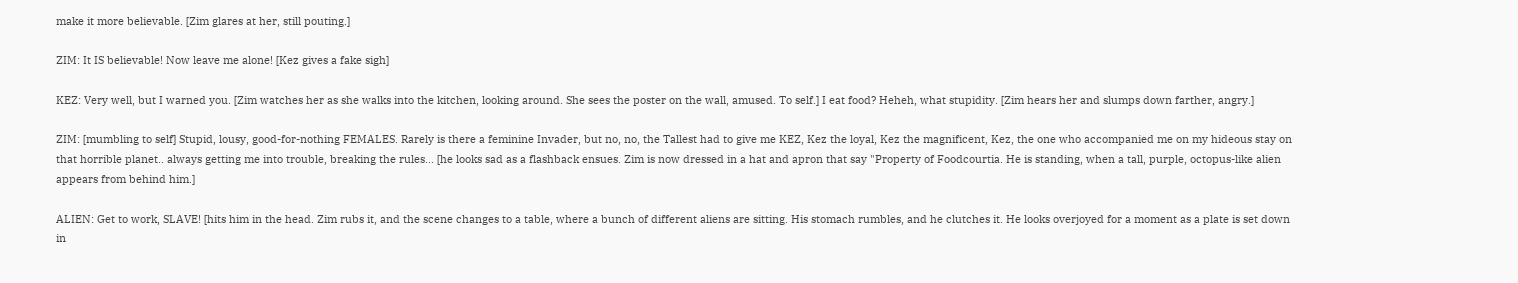make it more believable. [Zim glares at her, still pouting.]

ZIM: It IS believable! Now leave me alone! [Kez gives a fake sigh]

KEZ: Very well, but I warned you. [Zim watches her as she walks into the kitchen, looking around. She sees the poster on the wall, amused. To self.] I eat food? Heheh, what stupidity. [Zim hears her and slumps down farther, angry.]

ZIM: [mumbling to self] Stupid, lousy, good-for-nothing FEMALES. Rarely is there a feminine Invader, but no, no, the Tallest had to give me KEZ, Kez the loyal, Kez the magnificent, Kez, the one who accompanied me on my hideous stay on that horrible planet.. always getting me into trouble, breaking the rules... [he looks sad as a flashback ensues. Zim is now dressed in a hat and apron that say "Property of Foodcourtia. He is standing, when a tall, purple, octopus-like alien appears from behind him.]

ALIEN: Get to work, SLAVE! [hits him in the head. Zim rubs it, and the scene changes to a table, where a bunch of different aliens are sitting. His stomach rumbles, and he clutches it. He looks overjoyed for a moment as a plate is set down in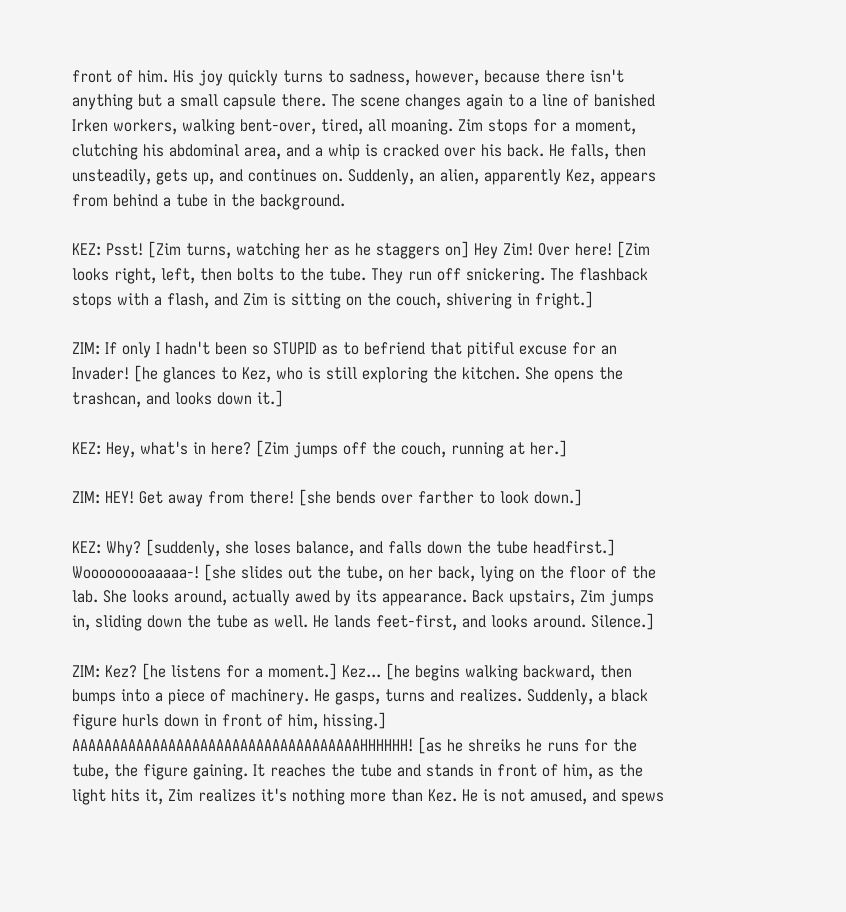front of him. His joy quickly turns to sadness, however, because there isn't anything but a small capsule there. The scene changes again to a line of banished Irken workers, walking bent-over, tired, all moaning. Zim stops for a moment, clutching his abdominal area, and a whip is cracked over his back. He falls, then unsteadily, gets up, and continues on. Suddenly, an alien, apparently Kez, appears from behind a tube in the background.

KEZ: Psst! [Zim turns, watching her as he staggers on] Hey Zim! Over here! [Zim looks right, left, then bolts to the tube. They run off snickering. The flashback stops with a flash, and Zim is sitting on the couch, shivering in fright.]

ZIM: If only I hadn't been so STUPID as to befriend that pitiful excuse for an Invader! [he glances to Kez, who is still exploring the kitchen. She opens the trashcan, and looks down it.]

KEZ: Hey, what's in here? [Zim jumps off the couch, running at her.]

ZIM: HEY! Get away from there! [she bends over farther to look down.]

KEZ: Why? [suddenly, she loses balance, and falls down the tube headfirst.] Wooooooooaaaaa-! [she slides out the tube, on her back, lying on the floor of the lab. She looks around, actually awed by its appearance. Back upstairs, Zim jumps in, sliding down the tube as well. He lands feet-first, and looks around. Silence.]

ZIM: Kez? [he listens for a moment.] Kez... [he begins walking backward, then bumps into a piece of machinery. He gasps, turns and realizes. Suddenly, a black figure hurls down in front of him, hissing.] AAAAAAAAAAAAAAAAAAAAAAAAAAAAAAAAAAAAHHHHHH! [as he shreiks he runs for the tube, the figure gaining. It reaches the tube and stands in front of him, as the light hits it, Zim realizes it's nothing more than Kez. He is not amused, and spews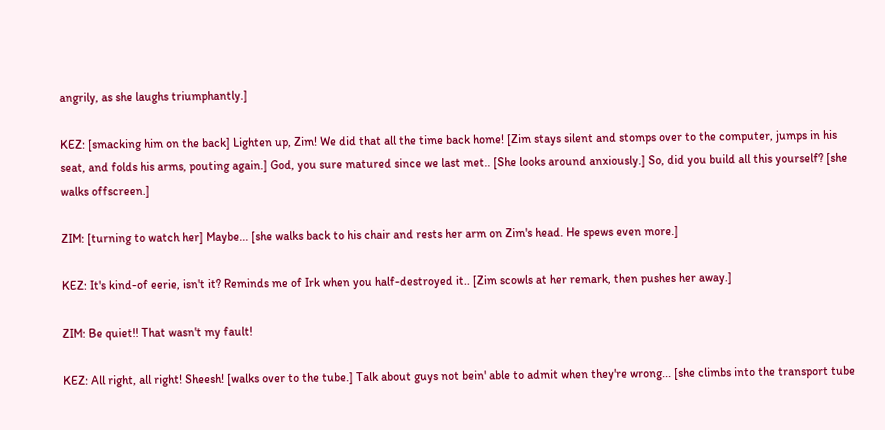angrily, as she laughs triumphantly.]

KEZ: [smacking him on the back] Lighten up, Zim! We did that all the time back home! [Zim stays silent and stomps over to the computer, jumps in his seat, and folds his arms, pouting again.] God, you sure matured since we last met.. [She looks around anxiously.] So, did you build all this yourself? [she walks offscreen.]

ZIM: [turning to watch her] Maybe... [she walks back to his chair and rests her arm on Zim's head. He spews even more.]

KEZ: It's kind-of eerie, isn't it? Reminds me of Irk when you half-destroyed it.. [Zim scowls at her remark, then pushes her away.]

ZIM: Be quiet!! That wasn't my fault!

KEZ: All right, all right! Sheesh! [walks over to the tube.] Talk about guys not bein' able to admit when they're wrong... [she climbs into the transport tube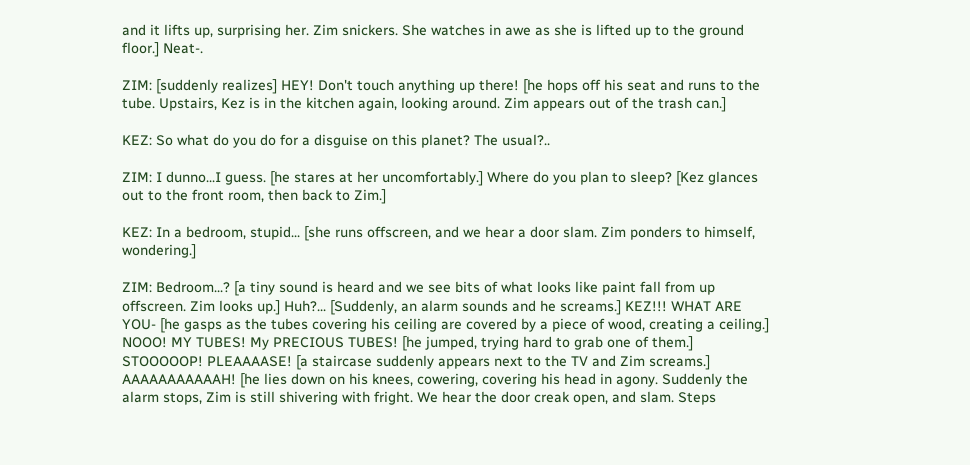and it lifts up, surprising her. Zim snickers. She watches in awe as she is lifted up to the ground floor.] Neat-.

ZIM: [suddenly realizes] HEY! Don't touch anything up there! [he hops off his seat and runs to the tube. Upstairs, Kez is in the kitchen again, looking around. Zim appears out of the trash can.]

KEZ: So what do you do for a disguise on this planet? The usual?..

ZIM: I dunno...I guess. [he stares at her uncomfortably.] Where do you plan to sleep? [Kez glances out to the front room, then back to Zim.]

KEZ: In a bedroom, stupid... [she runs offscreen, and we hear a door slam. Zim ponders to himself, wondering.]

ZIM: Bedroom...? [a tiny sound is heard and we see bits of what looks like paint fall from up offscreen. Zim looks up.] Huh?... [Suddenly, an alarm sounds and he screams.] KEZ!!! WHAT ARE YOU- [he gasps as the tubes covering his ceiling are covered by a piece of wood, creating a ceiling.] NOOO! MY TUBES! My PRECIOUS TUBES! [he jumped, trying hard to grab one of them.] STOOOOOP! PLEAAAASE! [a staircase suddenly appears next to the TV and Zim screams.] AAAAAAAAAAAH! [he lies down on his knees, cowering, covering his head in agony. Suddenly the alarm stops, Zim is still shivering with fright. We hear the door creak open, and slam. Steps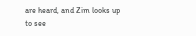are heard, and Zim looks up to see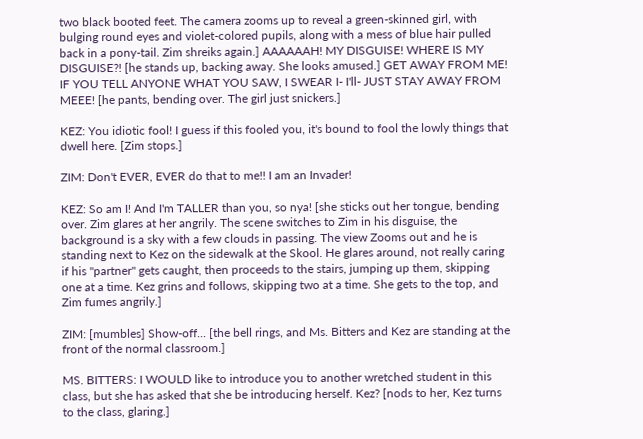two black booted feet. The camera zooms up to reveal a green-skinned girl, with bulging round eyes and violet-colored pupils, along with a mess of blue hair pulled back in a pony-tail. Zim shreiks again.] AAAAAAH! MY DISGUISE! WHERE IS MY DISGUISE?! [he stands up, backing away. She looks amused.] GET AWAY FROM ME! IF YOU TELL ANYONE WHAT YOU SAW, I SWEAR I- I'll- JUST STAY AWAY FROM MEEE! [he pants, bending over. The girl just snickers.]

KEZ: You idiotic fool! I guess if this fooled you, it's bound to fool the lowly things that dwell here. [Zim stops.]

ZIM: Don't EVER, EVER do that to me!! I am an Invader!

KEZ: So am I! And I'm TALLER than you, so nya! [she sticks out her tongue, bending over. Zim glares at her angrily. The scene switches to Zim in his disguise, the background is a sky with a few clouds in passing. The view Zooms out and he is standing next to Kez on the sidewalk at the Skool. He glares around, not really caring if his "partner" gets caught, then proceeds to the stairs, jumping up them, skipping one at a time. Kez grins and follows, skipping two at a time. She gets to the top, and Zim fumes angrily.]

ZIM: [mumbles] Show-off... [the bell rings, and Ms. Bitters and Kez are standing at the front of the normal classroom.]

MS. BITTERS: I WOULD like to introduce you to another wretched student in this class, but she has asked that she be introducing herself. Kez? [nods to her, Kez turns to the class, glaring.]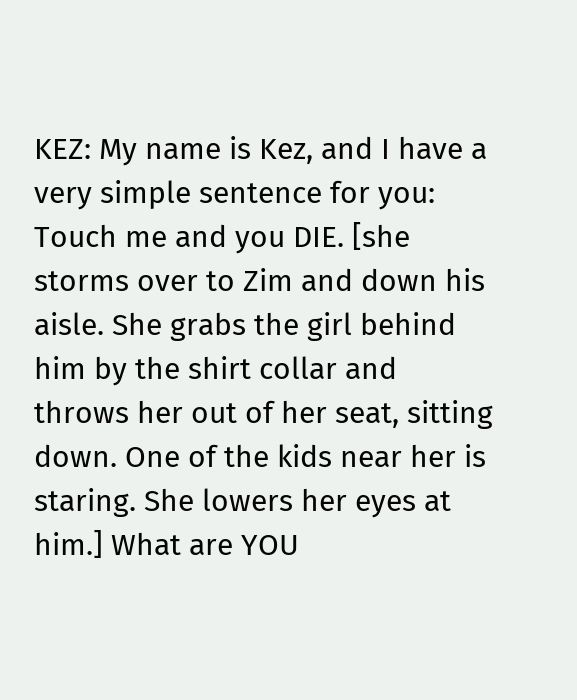KEZ: My name is Kez, and I have a very simple sentence for you: Touch me and you DIE. [she storms over to Zim and down his aisle. She grabs the girl behind him by the shirt collar and throws her out of her seat, sitting down. One of the kids near her is staring. She lowers her eyes at him.] What are YOU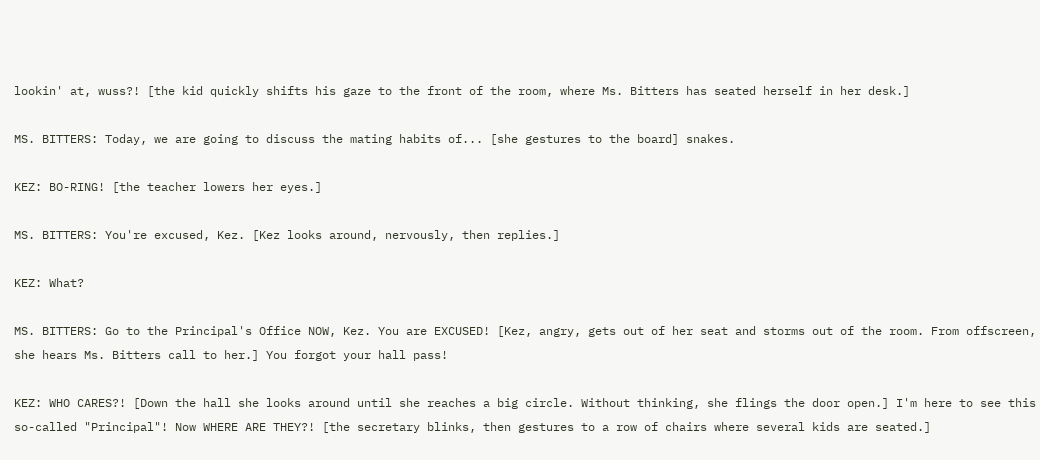lookin' at, wuss?! [the kid quickly shifts his gaze to the front of the room, where Ms. Bitters has seated herself in her desk.]

MS. BITTERS: Today, we are going to discuss the mating habits of... [she gestures to the board] snakes.

KEZ: BO-RING! [the teacher lowers her eyes.]

MS. BITTERS: You're excused, Kez. [Kez looks around, nervously, then replies.]

KEZ: What?

MS. BITTERS: Go to the Principal's Office NOW, Kez. You are EXCUSED! [Kez, angry, gets out of her seat and storms out of the room. From offscreen, she hears Ms. Bitters call to her.] You forgot your hall pass!

KEZ: WHO CARES?! [Down the hall she looks around until she reaches a big circle. Without thinking, she flings the door open.] I'm here to see this so-called "Principal"! Now WHERE ARE THEY?! [the secretary blinks, then gestures to a row of chairs where several kids are seated.]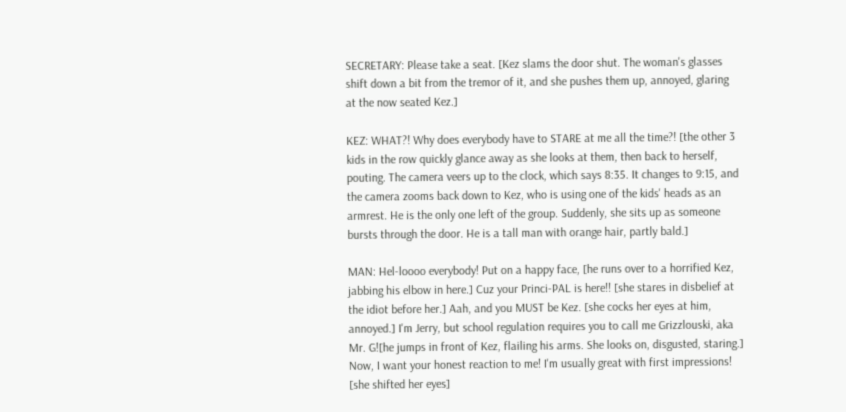SECRETARY: Please take a seat. [Kez slams the door shut. The woman's glasses shift down a bit from the tremor of it, and she pushes them up, annoyed, glaring at the now seated Kez.]

KEZ: WHAT?! Why does everybody have to STARE at me all the time?! [the other 3 kids in the row quickly glance away as she looks at them, then back to herself, pouting. The camera veers up to the clock, which says 8:35. It changes to 9:15, and the camera zooms back down to Kez, who is using one of the kids' heads as an armrest. He is the only one left of the group. Suddenly, she sits up as someone bursts through the door. He is a tall man with orange hair, partly bald.]

MAN: Hel-loooo everybody! Put on a happy face, [he runs over to a horrified Kez, jabbing his elbow in here.] Cuz your Princi-PAL is here!! [she stares in disbelief at the idiot before her.] Aah, and you MUST be Kez. [she cocks her eyes at him, annoyed.] I'm Jerry, but school regulation requires you to call me Grizzlouski, aka Mr. G![he jumps in front of Kez, flailing his arms. She looks on, disgusted, staring.] Now, I want your honest reaction to me! I'm usually great with first impressions! [she shifted her eyes]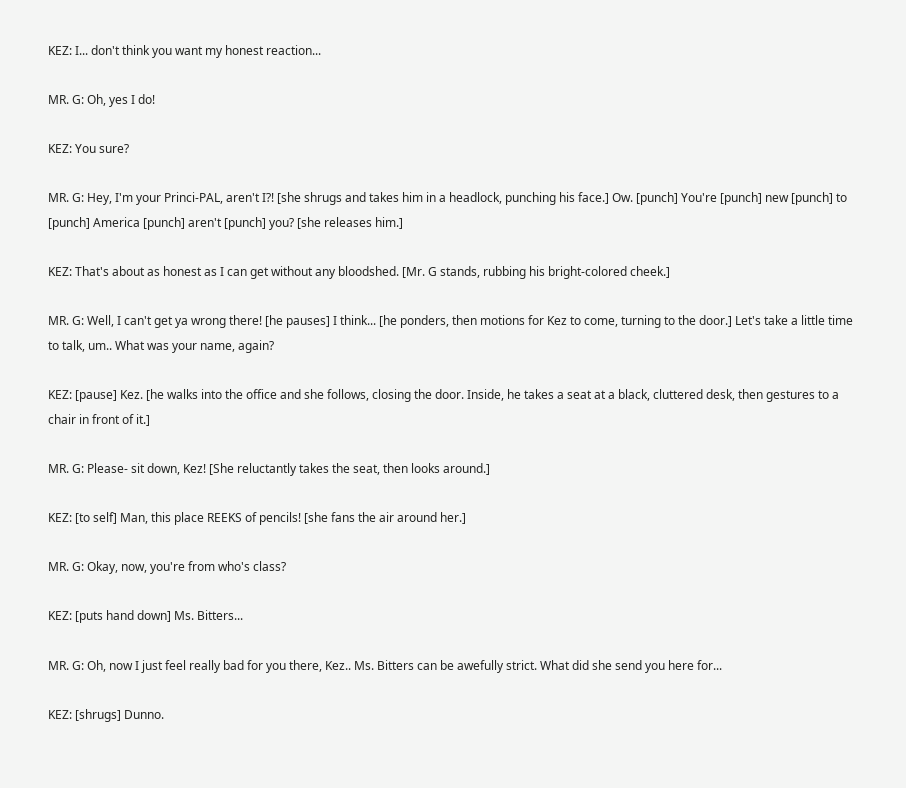KEZ: I... don't think you want my honest reaction...

MR. G: Oh, yes I do!

KEZ: You sure?

MR. G: Hey, I'm your Princi-PAL, aren't I?! [she shrugs and takes him in a headlock, punching his face.] Ow. [punch] You're [punch] new [punch] to [punch] America [punch] aren't [punch] you? [she releases him.]

KEZ: That's about as honest as I can get without any bloodshed. [Mr. G stands, rubbing his bright-colored cheek.]

MR. G: Well, I can't get ya wrong there! [he pauses] I think... [he ponders, then motions for Kez to come, turning to the door.] Let's take a little time to talk, um.. What was your name, again?

KEZ: [pause] Kez. [he walks into the office and she follows, closing the door. Inside, he takes a seat at a black, cluttered desk, then gestures to a chair in front of it.]

MR. G: Please- sit down, Kez! [She reluctantly takes the seat, then looks around.]

KEZ: [to self] Man, this place REEKS of pencils! [she fans the air around her.]

MR. G: Okay, now, you're from who's class?

KEZ: [puts hand down] Ms. Bitters...

MR. G: Oh, now I just feel really bad for you there, Kez.. Ms. Bitters can be awefully strict. What did she send you here for...

KEZ: [shrugs] Dunno.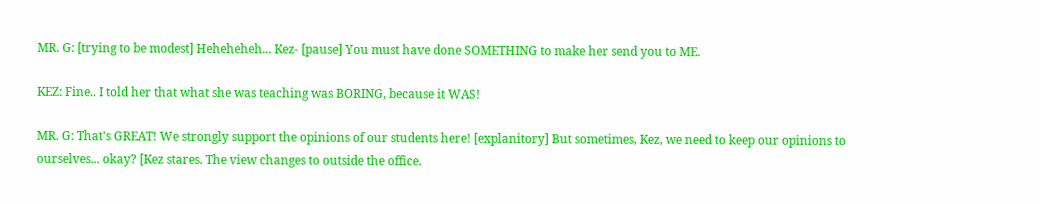MR. G: [trying to be modest] Heheheheh... Kez- [pause] You must have done SOMETHING to make her send you to ME.

KEZ: Fine.. I told her that what she was teaching was BORING, because it WAS!

MR. G: That's GREAT! We strongly support the opinions of our students here! [explanitory] But sometimes, Kez, we need to keep our opinions to ourselves... okay? [Kez stares. The view changes to outside the office.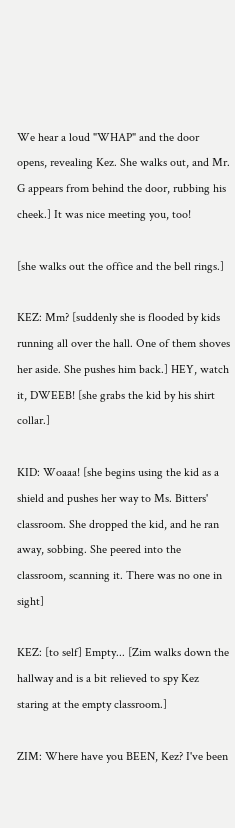We hear a loud "WHAP" and the door opens, revealing Kez. She walks out, and Mr. G appears from behind the door, rubbing his cheek.] It was nice meeting you, too!

[she walks out the office and the bell rings.]

KEZ: Mm? [suddenly she is flooded by kids running all over the hall. One of them shoves her aside. She pushes him back.] HEY, watch it, DWEEB! [she grabs the kid by his shirt collar.]

KID: Woaaa! [she begins using the kid as a shield and pushes her way to Ms. Bitters' classroom. She dropped the kid, and he ran away, sobbing. She peered into the classroom, scanning it. There was no one in sight]

KEZ: [to self] Empty... [Zim walks down the hallway and is a bit relieved to spy Kez staring at the empty classroom.]

ZIM: Where have you BEEN, Kez? I've been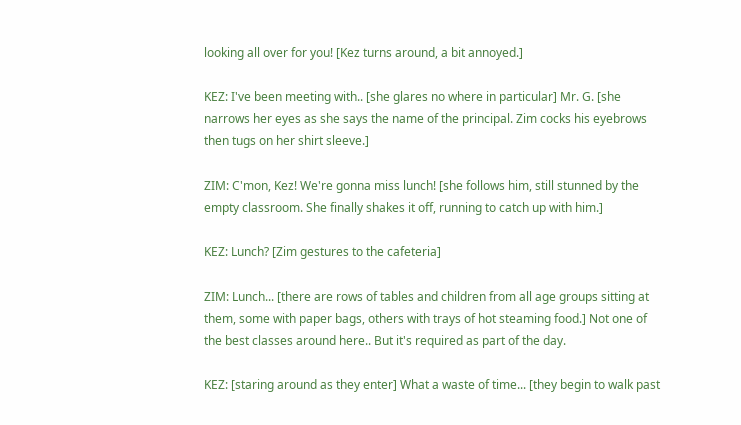looking all over for you! [Kez turns around, a bit annoyed.]

KEZ: I've been meeting with.. [she glares no where in particular] Mr. G. [she narrows her eyes as she says the name of the principal. Zim cocks his eyebrows then tugs on her shirt sleeve.]

ZIM: C'mon, Kez! We're gonna miss lunch! [she follows him, still stunned by the empty classroom. She finally shakes it off, running to catch up with him.]

KEZ: Lunch? [Zim gestures to the cafeteria]

ZIM: Lunch... [there are rows of tables and children from all age groups sitting at them, some with paper bags, others with trays of hot steaming food.] Not one of the best classes around here.. But it's required as part of the day.

KEZ: [staring around as they enter] What a waste of time... [they begin to walk past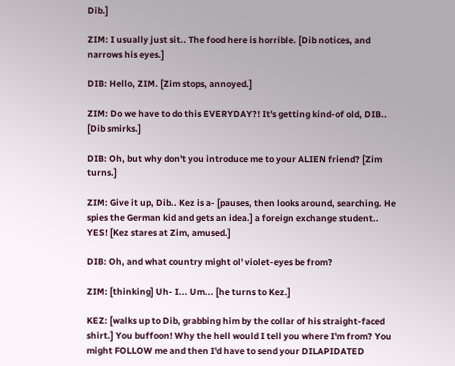Dib.]

ZIM: I usually just sit.. The food here is horrible. [Dib notices, and narrows his eyes.]

DIB: Hello, ZIM. [Zim stops, annoyed.]

ZIM: Do we have to do this EVERYDAY?! It's getting kind-of old, DIB.. [Dib smirks.]

DIB: Oh, but why don't you introduce me to your ALIEN friend? [Zim turns.]

ZIM: Give it up, Dib.. Kez is a- [pauses, then looks around, searching. He spies the German kid and gets an idea.] a foreign exchange student.. YES! [Kez stares at Zim, amused.]

DIB: Oh, and what country might ol' violet-eyes be from?

ZIM: [thinking] Uh- I... Um... [he turns to Kez.]

KEZ: [walks up to Dib, grabbing him by the collar of his straight-faced shirt.] You buffoon! Why the hell would I tell you where I'm from? You might FOLLOW me and then I'd have to send your DILAPIDATED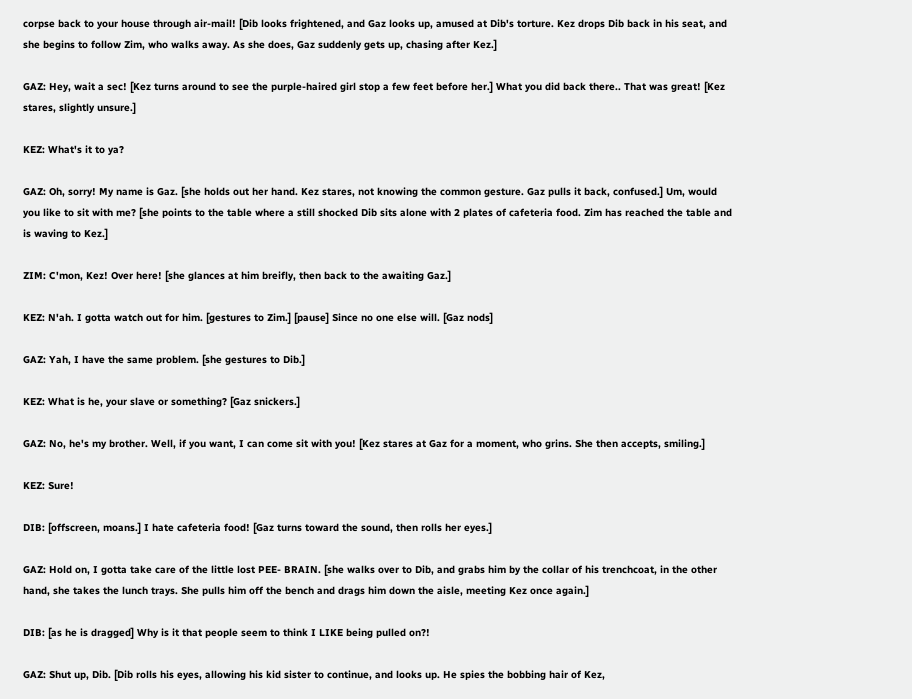corpse back to your house through air-mail! [Dib looks frightened, and Gaz looks up, amused at Dib's torture. Kez drops Dib back in his seat, and she begins to follow Zim, who walks away. As she does, Gaz suddenly gets up, chasing after Kez.]

GAZ: Hey, wait a sec! [Kez turns around to see the purple-haired girl stop a few feet before her.] What you did back there.. That was great! [Kez stares, slightly unsure.]

KEZ: What's it to ya?

GAZ: Oh, sorry! My name is Gaz. [she holds out her hand. Kez stares, not knowing the common gesture. Gaz pulls it back, confused.] Um, would you like to sit with me? [she points to the table where a still shocked Dib sits alone with 2 plates of cafeteria food. Zim has reached the table and is waving to Kez.]

ZIM: C'mon, Kez! Over here! [she glances at him breifly, then back to the awaiting Gaz.]

KEZ: N'ah. I gotta watch out for him. [gestures to Zim.] [pause] Since no one else will. [Gaz nods]

GAZ: Yah, I have the same problem. [she gestures to Dib.]

KEZ: What is he, your slave or something? [Gaz snickers.]

GAZ: No, he's my brother. Well, if you want, I can come sit with you! [Kez stares at Gaz for a moment, who grins. She then accepts, smiling.]

KEZ: Sure!

DIB: [offscreen, moans.] I hate cafeteria food! [Gaz turns toward the sound, then rolls her eyes.]

GAZ: Hold on, I gotta take care of the little lost PEE- BRAIN. [she walks over to Dib, and grabs him by the collar of his trenchcoat, in the other hand, she takes the lunch trays. She pulls him off the bench and drags him down the aisle, meeting Kez once again.]

DIB: [as he is dragged] Why is it that people seem to think I LIKE being pulled on?!

GAZ: Shut up, Dib. [Dib rolls his eyes, allowing his kid sister to continue, and looks up. He spies the bobbing hair of Kez,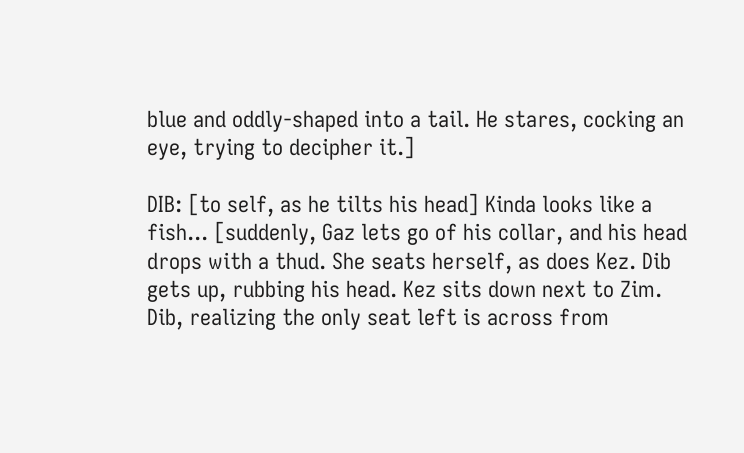blue and oddly-shaped into a tail. He stares, cocking an eye, trying to decipher it.]

DIB: [to self, as he tilts his head] Kinda looks like a fish... [suddenly, Gaz lets go of his collar, and his head drops with a thud. She seats herself, as does Kez. Dib gets up, rubbing his head. Kez sits down next to Zim. Dib, realizing the only seat left is across from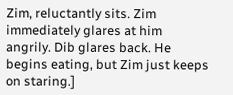Zim, reluctantly sits. Zim immediately glares at him angrily. Dib glares back. He begins eating, but Zim just keeps on staring.]